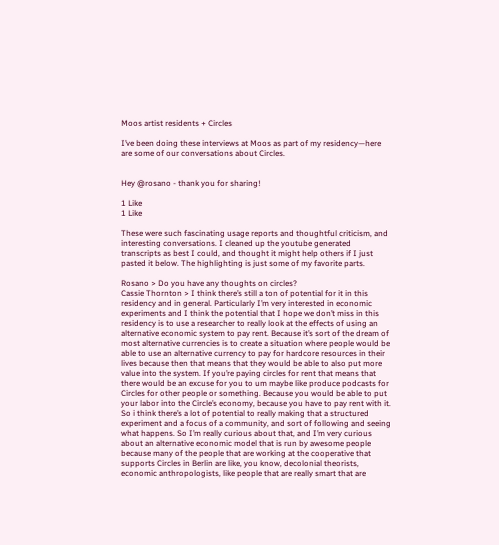Moos artist residents + Circles

I’ve been doing these interviews at Moos as part of my residency—here are some of our conversations about Circles.


Hey @rosano - thank you for sharing!

1 Like
1 Like

These were such fascinating usage reports and thoughtful criticism, and interesting conversations. I cleaned up the youtube generated transcripts as best I could, and thought it might help others if I just pasted it below. The highlighting is just some of my favorite parts.

Rosano > Do you have any thoughts on circles?
Cassie Thornton > I think there’s still a ton of potential for it in this residency and in general. Particularly I’m very interested in economic experiments and I think the potential that I hope we don’t miss in this residency is to use a researcher to really look at the effects of using an alternative economic system to pay rent. Because it’s sort of the dream of most alternative currencies is to create a situation where people would be able to use an alternative currency to pay for hardcore resources in their lives because then that means that they would be able to also put more value into the system. If you’re paying circles for rent that means that there would be an excuse for you to um maybe like produce podcasts for Circles for other people or something. Because you would be able to put your labor into the Circle’s economy, because you have to pay rent with it. So i think there’s a lot of potential to really making that a structured experiment and a focus of a community, and sort of following and seeing what happens. So I’m really curious about that, and I’m very curious about an alternative economic model that is run by awesome people because many of the people that are working at the cooperative that supports Circles in Berlin are like, you know, decolonial theorists, economic anthropologists, like people that are really smart that are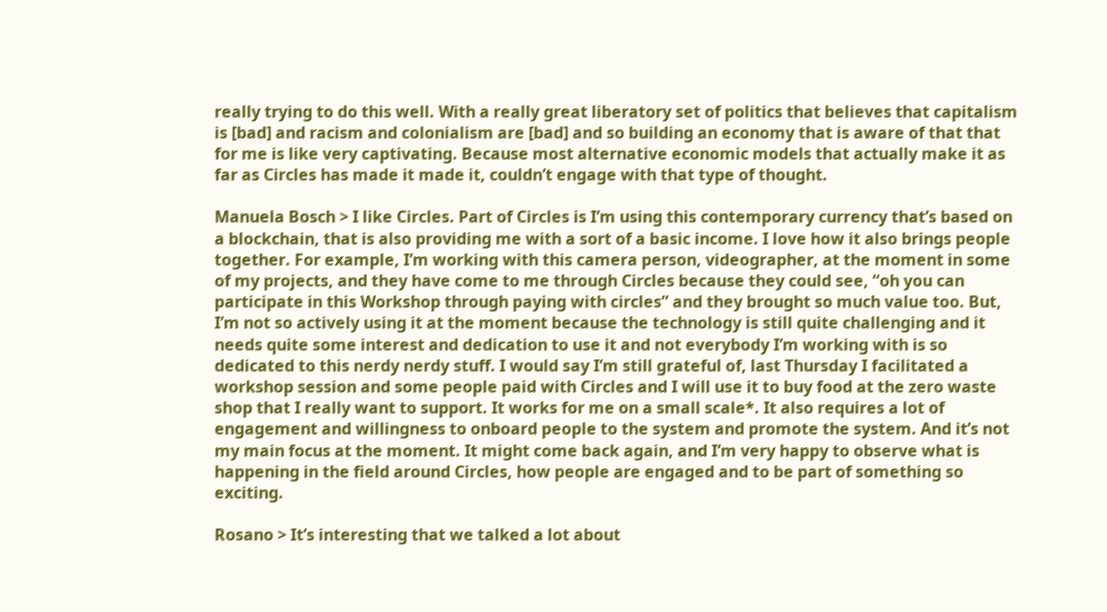really trying to do this well. With a really great liberatory set of politics that believes that capitalism is [bad] and racism and colonialism are [bad] and so building an economy that is aware of that that for me is like very captivating. Because most alternative economic models that actually make it as far as Circles has made it made it, couldn’t engage with that type of thought.

Manuela Bosch > I like Circles. Part of Circles is I’m using this contemporary currency that’s based on a blockchain, that is also providing me with a sort of a basic income. I love how it also brings people together. For example, I’m working with this camera person, videographer, at the moment in some of my projects, and they have come to me through Circles because they could see, “oh you can participate in this Workshop through paying with circles” and they brought so much value too. But, I’m not so actively using it at the moment because the technology is still quite challenging and it needs quite some interest and dedication to use it and not everybody I’m working with is so dedicated to this nerdy nerdy stuff. I would say I’m still grateful of, last Thursday I facilitated a workshop session and some people paid with Circles and I will use it to buy food at the zero waste shop that I really want to support. It works for me on a small scale*. It also requires a lot of engagement and willingness to onboard people to the system and promote the system. And it’s not my main focus at the moment. It might come back again, and I’m very happy to observe what is happening in the field around Circles, how people are engaged and to be part of something so exciting.

Rosano > It’s interesting that we talked a lot about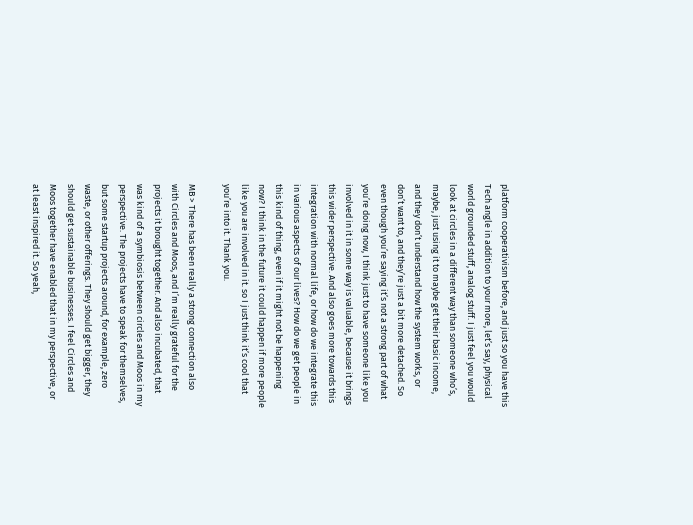platform cooperativism before, and just so you have this Tech angle in addition to your more, let’s say, physical world grounded stuff, analog stuff. I just feel you would look at circles in a different way than someone who’s, maybe, just using it to maybe get their basic income, and they don’t understand how the system works, or don’t want to, and they’re just a bit more detached. So even though you’re saying it’s not a strong part of what you’re doing now, I think just to have someone like you involved in it in some way is valuable, because it brings this wider perspective. And also goes more towards this integration with normal life, or how do we integrate this in various aspects of our lives? How do we get people in this kind of thing, even if it might not be happening now? I think in the future it could happen if more people like you are involved in it. so I just think it’s cool that you’re into it. Thank you.

MB > There has been really a strong connection also with Circles and Moos, and I’m really grateful for the projects it brought together. And also incubated, that was kind of a symbiosis between circles and Moos in my perspective. The projects have to speak for themselves, but some startup projects around, for example, zero waste, or other offerings. They should get bigger, they should get sustainable businesses. I feel Circles and Moos together have enabled that in my perspective, or at least inspired it. So yeah,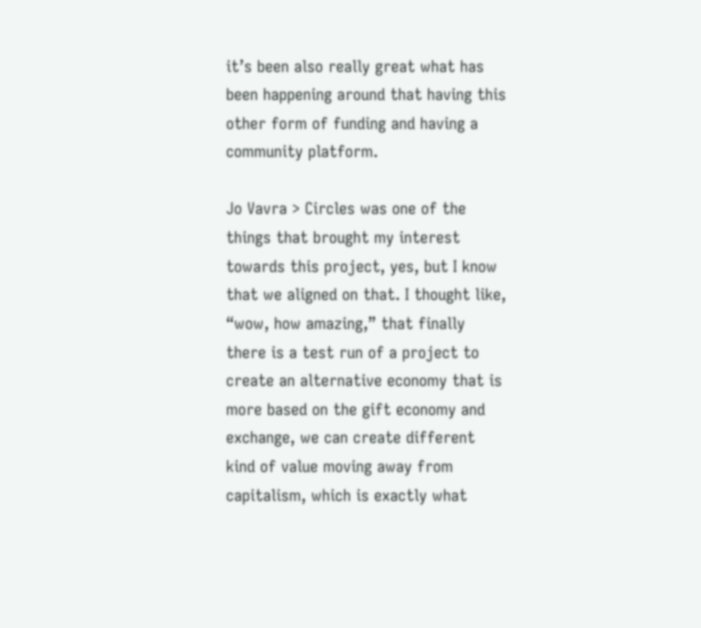it’s been also really great what has been happening around that having this other form of funding and having a community platform.

Jo Vavra > Circles was one of the things that brought my interest towards this project, yes, but I know that we aligned on that. I thought like, “wow, how amazing,” that finally there is a test run of a project to create an alternative economy that is more based on the gift economy and exchange, we can create different kind of value moving away from capitalism, which is exactly what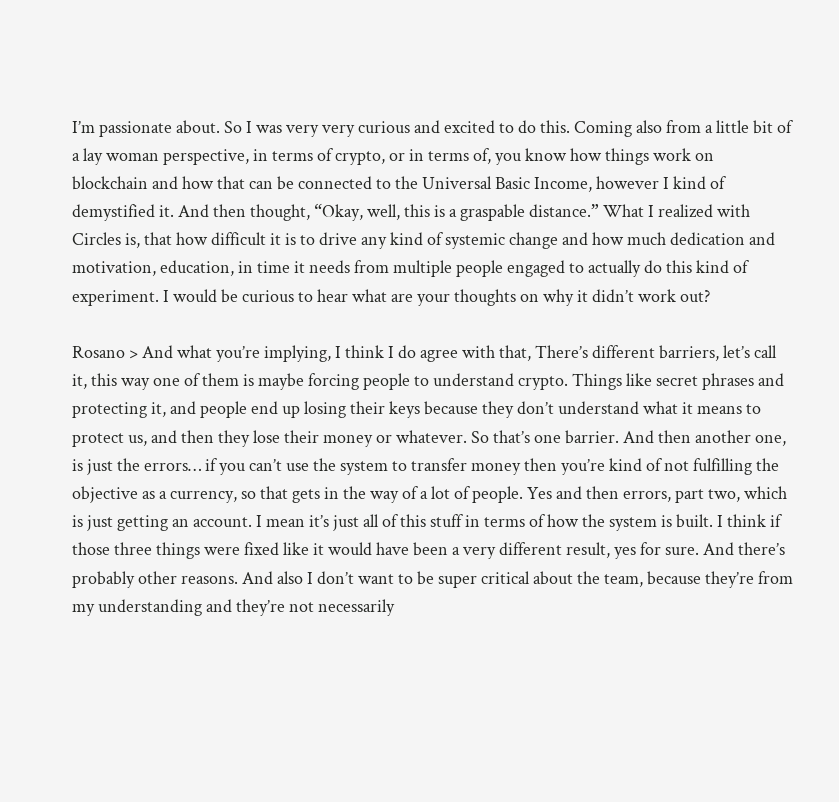I’m passionate about. So I was very very curious and excited to do this. Coming also from a little bit of a lay woman perspective, in terms of crypto, or in terms of, you know how things work on blockchain and how that can be connected to the Universal Basic Income, however I kind of demystified it. And then thought, “Okay, well, this is a graspable distance.” What I realized with Circles is, that how difficult it is to drive any kind of systemic change and how much dedication and motivation, education, in time it needs from multiple people engaged to actually do this kind of experiment. I would be curious to hear what are your thoughts on why it didn’t work out?

Rosano > And what you’re implying, I think I do agree with that, There’s different barriers, let’s call it, this way one of them is maybe forcing people to understand crypto. Things like secret phrases and protecting it, and people end up losing their keys because they don’t understand what it means to protect us, and then they lose their money or whatever. So that’s one barrier. And then another one, is just the errors… if you can’t use the system to transfer money then you’re kind of not fulfilling the objective as a currency, so that gets in the way of a lot of people. Yes and then errors, part two, which is just getting an account. I mean it’s just all of this stuff in terms of how the system is built. I think if those three things were fixed like it would have been a very different result, yes for sure. And there’s probably other reasons. And also I don’t want to be super critical about the team, because they’re from my understanding and they’re not necessarily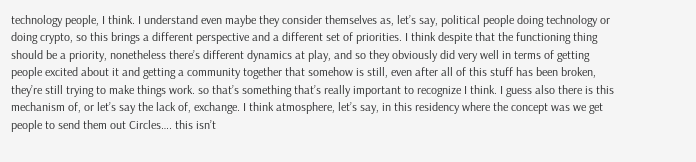technology people, I think. I understand even maybe they consider themselves as, let’s say, political people doing technology or doing crypto, so this brings a different perspective and a different set of priorities. I think despite that the functioning thing should be a priority, nonetheless there’s different dynamics at play, and so they obviously did very well in terms of getting people excited about it and getting a community together that somehow is still, even after all of this stuff has been broken, they’re still trying to make things work. so that’s something that’s really important to recognize I think. I guess also there is this mechanism of, or let’s say the lack of, exchange. I think atmosphere, let’s say, in this residency where the concept was we get people to send them out Circles…. this isn’t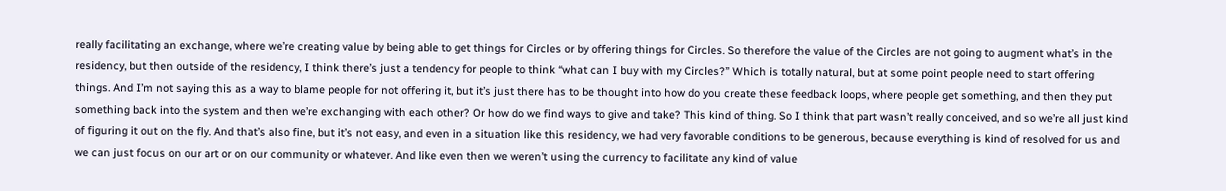really facilitating an exchange, where we’re creating value by being able to get things for Circles or by offering things for Circles. So therefore the value of the Circles are not going to augment what’s in the residency, but then outside of the residency, I think there’s just a tendency for people to think “what can I buy with my Circles?” Which is totally natural, but at some point people need to start offering things. And I’m not saying this as a way to blame people for not offering it, but it’s just there has to be thought into how do you create these feedback loops, where people get something, and then they put something back into the system and then we’re exchanging with each other? Or how do we find ways to give and take? This kind of thing. So I think that part wasn’t really conceived, and so we’re all just kind of figuring it out on the fly. And that’s also fine, but it’s not easy, and even in a situation like this residency, we had very favorable conditions to be generous, because everything is kind of resolved for us and we can just focus on our art or on our community or whatever. And like even then we weren’t using the currency to facilitate any kind of value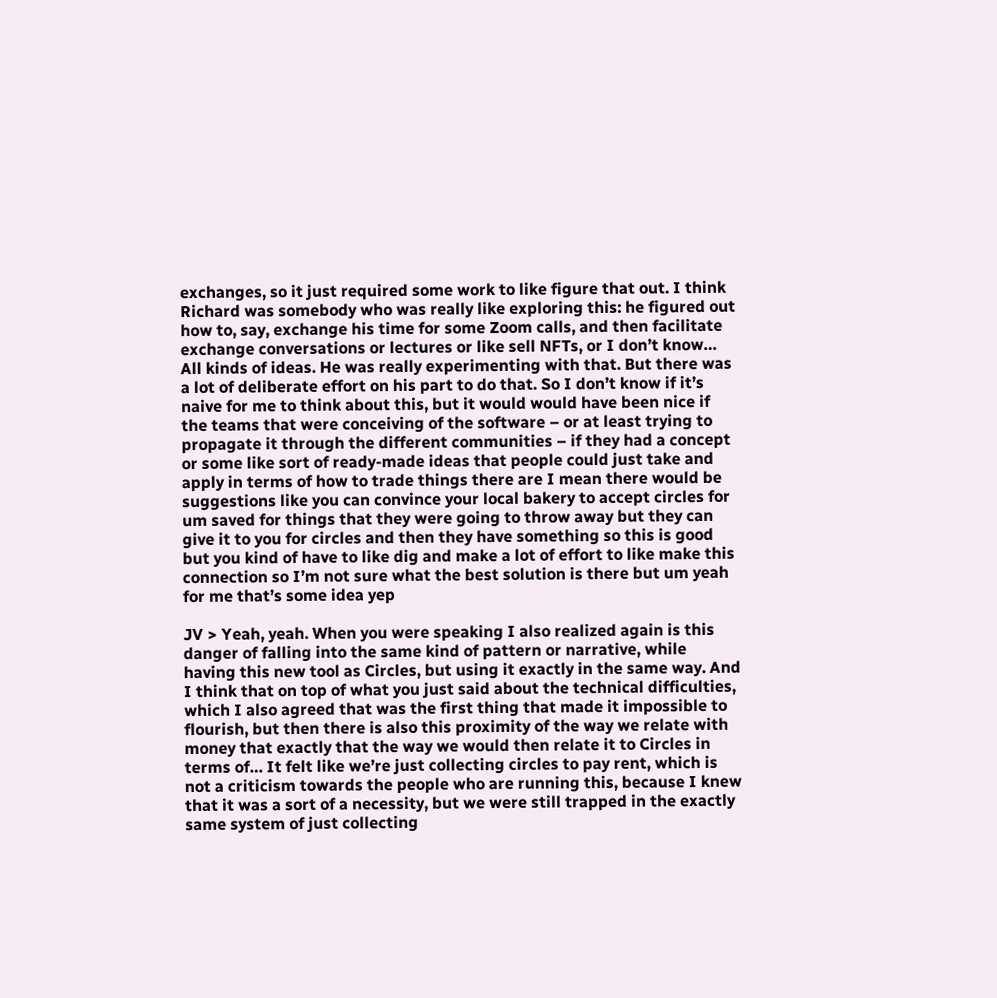exchanges, so it just required some work to like figure that out. I think Richard was somebody who was really like exploring this: he figured out how to, say, exchange his time for some Zoom calls, and then facilitate exchange conversations or lectures or like sell NFTs, or I don’t know… All kinds of ideas. He was really experimenting with that. But there was a lot of deliberate effort on his part to do that. So I don’t know if it’s naive for me to think about this, but it would would have been nice if the teams that were conceiving of the software – or at least trying to propagate it through the different communities – if they had a concept or some like sort of ready-made ideas that people could just take and apply in terms of how to trade things there are I mean there would be suggestions like you can convince your local bakery to accept circles for um saved for things that they were going to throw away but they can give it to you for circles and then they have something so this is good but you kind of have to like dig and make a lot of effort to like make this connection so I’m not sure what the best solution is there but um yeah for me that’s some idea yep

JV > Yeah, yeah. When you were speaking I also realized again is this danger of falling into the same kind of pattern or narrative, while having this new tool as Circles, but using it exactly in the same way. And I think that on top of what you just said about the technical difficulties, which I also agreed that was the first thing that made it impossible to flourish, but then there is also this proximity of the way we relate with money that exactly that the way we would then relate it to Circles in terms of… It felt like we’re just collecting circles to pay rent, which is not a criticism towards the people who are running this, because I knew that it was a sort of a necessity, but we were still trapped in the exactly same system of just collecting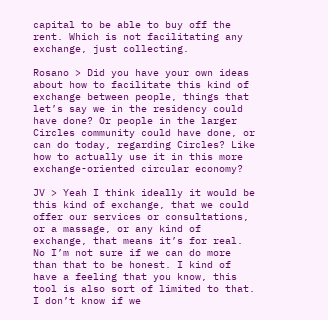capital to be able to buy off the rent. Which is not facilitating any exchange, just collecting.

Rosano > Did you have your own ideas about how to facilitate this kind of exchange between people, things that let’s say we in the residency could have done? Or people in the larger Circles community could have done, or can do today, regarding Circles? Like how to actually use it in this more exchange-oriented circular economy?

JV > Yeah I think ideally it would be this kind of exchange, that we could offer our services or consultations, or a massage, or any kind of exchange, that means it’s for real. No I’m not sure if we can do more than that to be honest. I kind of have a feeling that you know, this tool is also sort of limited to that. I don’t know if we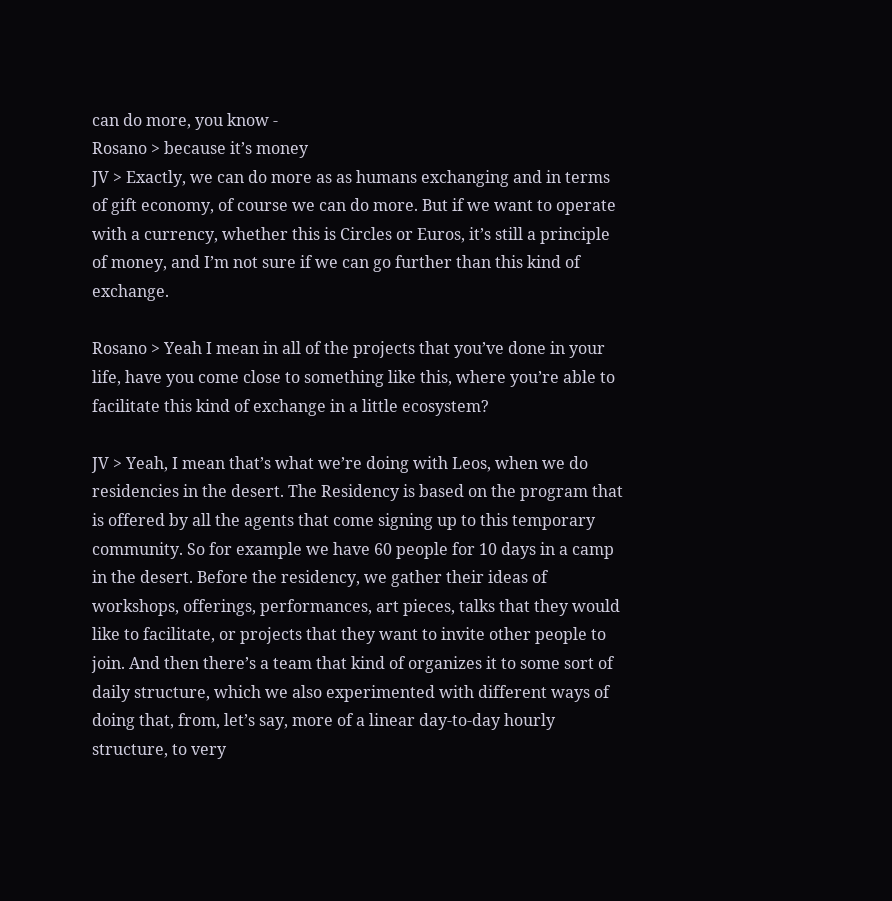can do more, you know -
Rosano > because it’s money
JV > Exactly, we can do more as as humans exchanging and in terms of gift economy, of course we can do more. But if we want to operate with a currency, whether this is Circles or Euros, it’s still a principle of money, and I’m not sure if we can go further than this kind of exchange.

Rosano > Yeah I mean in all of the projects that you’ve done in your life, have you come close to something like this, where you’re able to facilitate this kind of exchange in a little ecosystem?

JV > Yeah, I mean that’s what we’re doing with Leos, when we do residencies in the desert. The Residency is based on the program that is offered by all the agents that come signing up to this temporary community. So for example we have 60 people for 10 days in a camp in the desert. Before the residency, we gather their ideas of workshops, offerings, performances, art pieces, talks that they would like to facilitate, or projects that they want to invite other people to join. And then there’s a team that kind of organizes it to some sort of daily structure, which we also experimented with different ways of doing that, from, let’s say, more of a linear day-to-day hourly structure, to very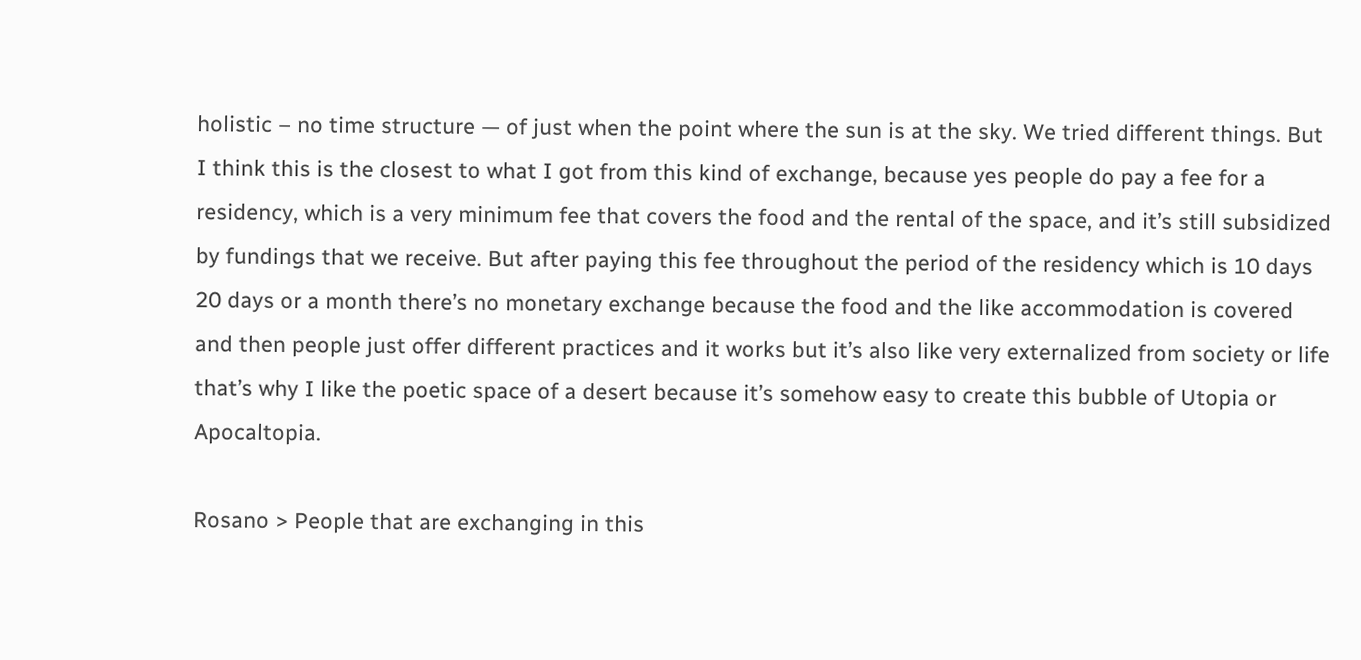holistic – no time structure — of just when the point where the sun is at the sky. We tried different things. But I think this is the closest to what I got from this kind of exchange, because yes people do pay a fee for a residency, which is a very minimum fee that covers the food and the rental of the space, and it’s still subsidized by fundings that we receive. But after paying this fee throughout the period of the residency which is 10 days 20 days or a month there’s no monetary exchange because the food and the like accommodation is covered and then people just offer different practices and it works but it’s also like very externalized from society or life that’s why I like the poetic space of a desert because it’s somehow easy to create this bubble of Utopia or Apocaltopia.

Rosano > People that are exchanging in this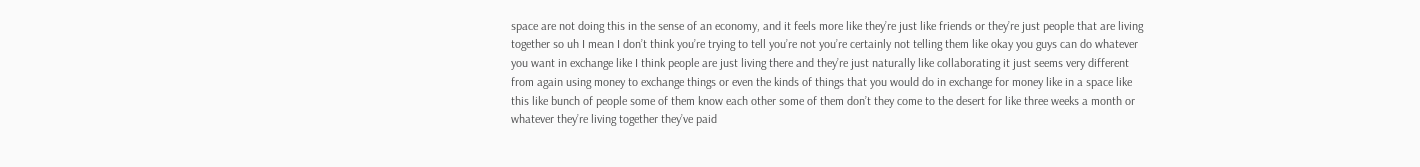space are not doing this in the sense of an economy, and it feels more like they’re just like friends or they’re just people that are living together so uh I mean I don’t think you’re trying to tell you’re not you’re certainly not telling them like okay you guys can do whatever you want in exchange like I think people are just living there and they’re just naturally like collaborating it just seems very different from again using money to exchange things or even the kinds of things that you would do in exchange for money like in a space like this like bunch of people some of them know each other some of them don’t they come to the desert for like three weeks a month or whatever they’re living together they’ve paid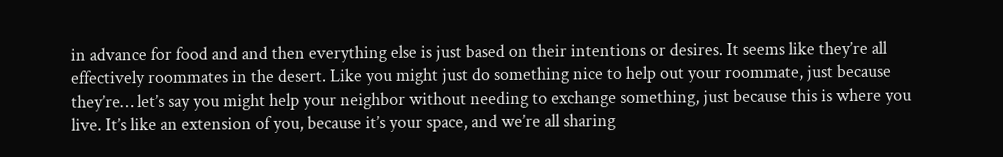in advance for food and and then everything else is just based on their intentions or desires. It seems like they’re all effectively roommates in the desert. Like you might just do something nice to help out your roommate, just because they’re… let’s say you might help your neighbor without needing to exchange something, just because this is where you live. It’s like an extension of you, because it’s your space, and we’re all sharing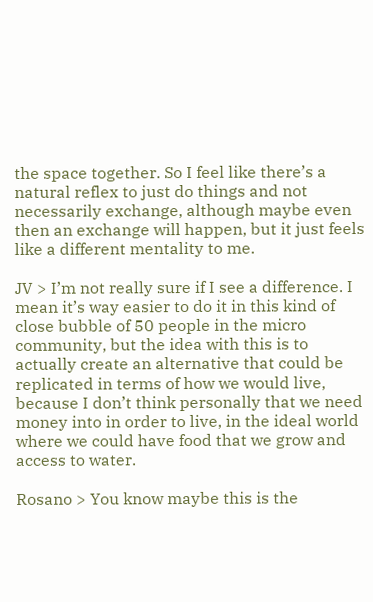the space together. So I feel like there’s a natural reflex to just do things and not necessarily exchange, although maybe even then an exchange will happen, but it just feels like a different mentality to me.

JV > I’m not really sure if I see a difference. I mean it’s way easier to do it in this kind of close bubble of 50 people in the micro community, but the idea with this is to actually create an alternative that could be replicated in terms of how we would live, because I don’t think personally that we need money into in order to live, in the ideal world where we could have food that we grow and access to water.

Rosano > You know maybe this is the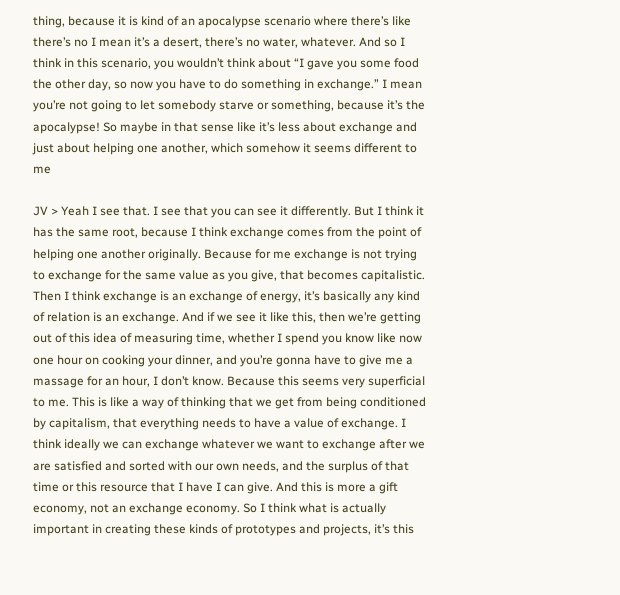thing, because it is kind of an apocalypse scenario where there’s like there’s no I mean it’s a desert, there’s no water, whatever. And so I think in this scenario, you wouldn’t think about “I gave you some food the other day, so now you have to do something in exchange.” I mean you’re not going to let somebody starve or something, because it’s the apocalypse! So maybe in that sense like it’s less about exchange and just about helping one another, which somehow it seems different to me

JV > Yeah I see that. I see that you can see it differently. But I think it has the same root, because I think exchange comes from the point of helping one another originally. Because for me exchange is not trying to exchange for the same value as you give, that becomes capitalistic. Then I think exchange is an exchange of energy, it’s basically any kind of relation is an exchange. And if we see it like this, then we’re getting out of this idea of measuring time, whether I spend you know like now one hour on cooking your dinner, and you’re gonna have to give me a massage for an hour, I don’t know. Because this seems very superficial to me. This is like a way of thinking that we get from being conditioned by capitalism, that everything needs to have a value of exchange. I think ideally we can exchange whatever we want to exchange after we are satisfied and sorted with our own needs, and the surplus of that time or this resource that I have I can give. And this is more a gift economy, not an exchange economy. So I think what is actually important in creating these kinds of prototypes and projects, it’s this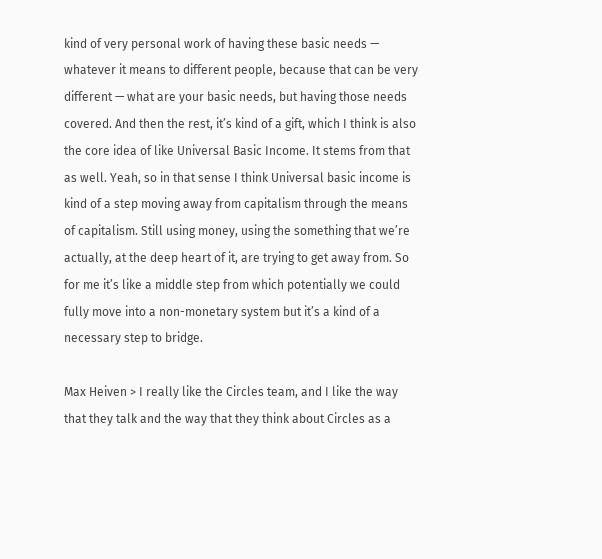kind of very personal work of having these basic needs — whatever it means to different people, because that can be very different — what are your basic needs, but having those needs covered. And then the rest, it’s kind of a gift, which I think is also the core idea of like Universal Basic Income. It stems from that as well. Yeah, so in that sense I think Universal basic income is kind of a step moving away from capitalism through the means of capitalism. Still using money, using the something that we’re actually, at the deep heart of it, are trying to get away from. So for me it’s like a middle step from which potentially we could fully move into a non-monetary system but it’s a kind of a necessary step to bridge.

Max Heiven > I really like the Circles team, and I like the way that they talk and the way that they think about Circles as a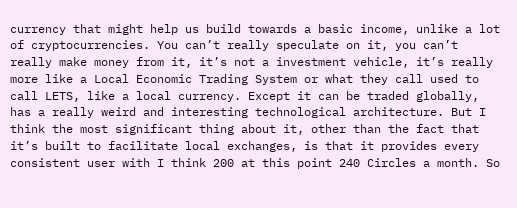currency that might help us build towards a basic income, unlike a lot of cryptocurrencies. You can’t really speculate on it, you can’t really make money from it, it’s not a investment vehicle, it’s really more like a Local Economic Trading System or what they call used to call LETS, like a local currency. Except it can be traded globally, has a really weird and interesting technological architecture. But I think the most significant thing about it, other than the fact that it’s built to facilitate local exchanges, is that it provides every consistent user with I think 200 at this point 240 Circles a month. So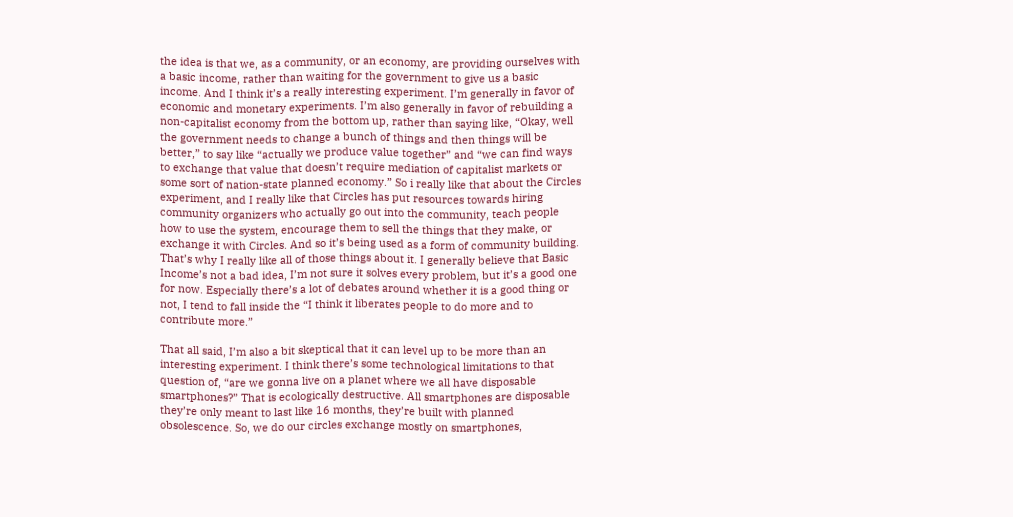the idea is that we, as a community, or an economy, are providing ourselves with a basic income, rather than waiting for the government to give us a basic income. And I think it’s a really interesting experiment. I’m generally in favor of economic and monetary experiments. I’m also generally in favor of rebuilding a non-capitalist economy from the bottom up, rather than saying like, “Okay, well the government needs to change a bunch of things and then things will be better,” to say like “actually we produce value together” and “we can find ways to exchange that value that doesn’t require mediation of capitalist markets or some sort of nation-state planned economy.” So i really like that about the Circles experiment, and I really like that Circles has put resources towards hiring community organizers who actually go out into the community, teach people how to use the system, encourage them to sell the things that they make, or exchange it with Circles. And so it’s being used as a form of community building. That’s why I really like all of those things about it. I generally believe that Basic Income’s not a bad idea, I’m not sure it solves every problem, but it’s a good one for now. Especially there’s a lot of debates around whether it is a good thing or not, I tend to fall inside the “I think it liberates people to do more and to contribute more.”

That all said, I’m also a bit skeptical that it can level up to be more than an interesting experiment. I think there’s some technological limitations to that question of, “are we gonna live on a planet where we all have disposable smartphones?” That is ecologically destructive. All smartphones are disposable they’re only meant to last like 16 months, they’re built with planned obsolescence. So, we do our circles exchange mostly on smartphones,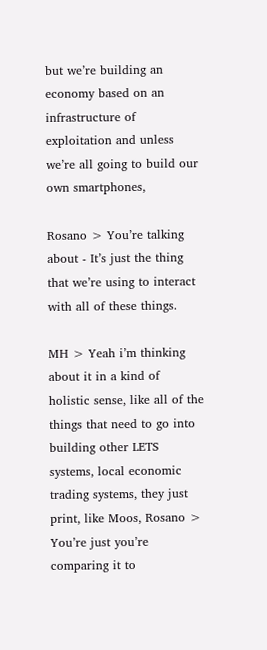but we’re building an economy based on an infrastructure of exploitation and unless we’re all going to build our own smartphones,

Rosano > You’re talking about - It’s just the thing that we’re using to interact with all of these things.

MH > Yeah i’m thinking about it in a kind of holistic sense, like all of the things that need to go into building other LETS systems, local economic trading systems, they just print, like Moos, Rosano > You’re just you’re comparing it to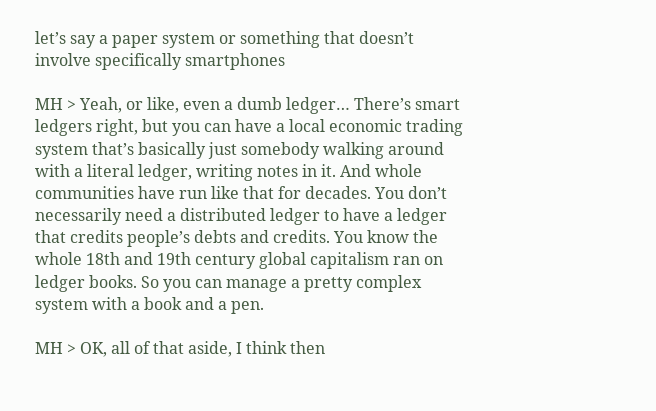let’s say a paper system or something that doesn’t involve specifically smartphones

MH > Yeah, or like, even a dumb ledger… There’s smart ledgers right, but you can have a local economic trading system that’s basically just somebody walking around with a literal ledger, writing notes in it. And whole communities have run like that for decades. You don’t necessarily need a distributed ledger to have a ledger that credits people’s debts and credits. You know the whole 18th and 19th century global capitalism ran on ledger books. So you can manage a pretty complex system with a book and a pen.

MH > OK, all of that aside, I think then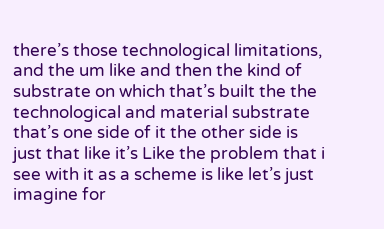there’s those technological limitations, and the um like and then the kind of substrate on which that’s built the the technological and material substrate that’s one side of it the other side is just that like it’s Like the problem that i see with it as a scheme is like let’s just imagine for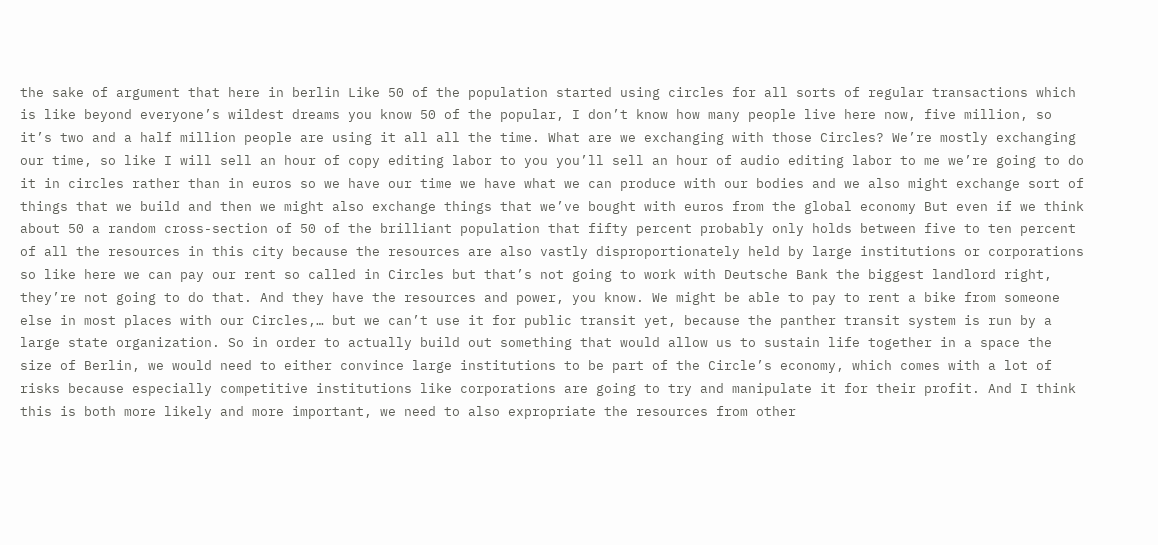the sake of argument that here in berlin Like 50 of the population started using circles for all sorts of regular transactions which is like beyond everyone’s wildest dreams you know 50 of the popular, I don’t know how many people live here now, five million, so it’s two and a half million people are using it all all the time. What are we exchanging with those Circles? We’re mostly exchanging our time, so like I will sell an hour of copy editing labor to you you’ll sell an hour of audio editing labor to me we’re going to do it in circles rather than in euros so we have our time we have what we can produce with our bodies and we also might exchange sort of things that we build and then we might also exchange things that we’ve bought with euros from the global economy But even if we think about 50 a random cross-section of 50 of the brilliant population that fifty percent probably only holds between five to ten percent of all the resources in this city because the resources are also vastly disproportionately held by large institutions or corporations so like here we can pay our rent so called in Circles but that’s not going to work with Deutsche Bank the biggest landlord right, they’re not going to do that. And they have the resources and power, you know. We might be able to pay to rent a bike from someone else in most places with our Circles,… but we can’t use it for public transit yet, because the panther transit system is run by a large state organization. So in order to actually build out something that would allow us to sustain life together in a space the size of Berlin, we would need to either convince large institutions to be part of the Circle’s economy, which comes with a lot of risks because especially competitive institutions like corporations are going to try and manipulate it for their profit. And I think this is both more likely and more important, we need to also expropriate the resources from other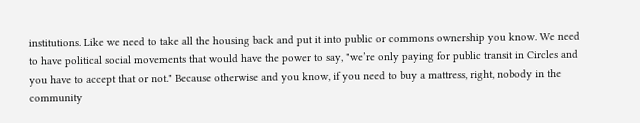institutions. Like we need to take all the housing back and put it into public or commons ownership you know. We need to have political social movements that would have the power to say, "we’re only paying for public transit in Circles and you have to accept that or not." Because otherwise and you know, if you need to buy a mattress, right, nobody in the community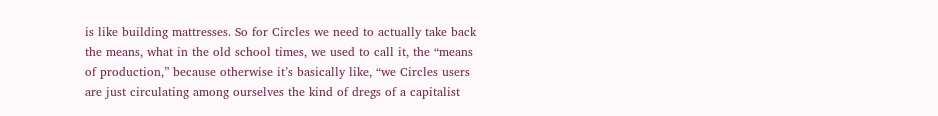is like building mattresses. So for Circles we need to actually take back the means, what in the old school times, we used to call it, the “means of production,” because otherwise it’s basically like, “we Circles users are just circulating among ourselves the kind of dregs of a capitalist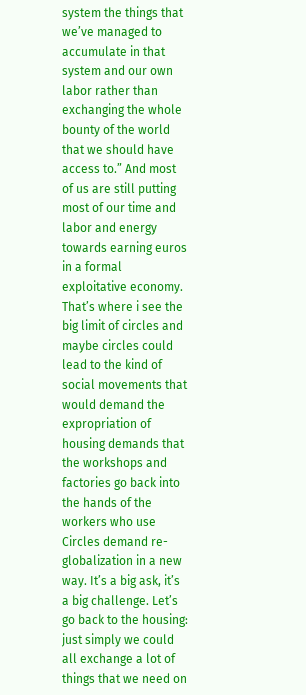system the things that we’ve managed to accumulate in that system and our own labor rather than exchanging the whole bounty of the world that we should have access to.” And most of us are still putting most of our time and labor and energy towards earning euros in a formal exploitative economy. That’s where i see the big limit of circles and maybe circles could lead to the kind of social movements that would demand the expropriation of housing demands that the workshops and factories go back into the hands of the workers who use Circles demand re-globalization in a new way. It’s a big ask, it’s a big challenge. Let’s go back to the housing: just simply we could all exchange a lot of things that we need on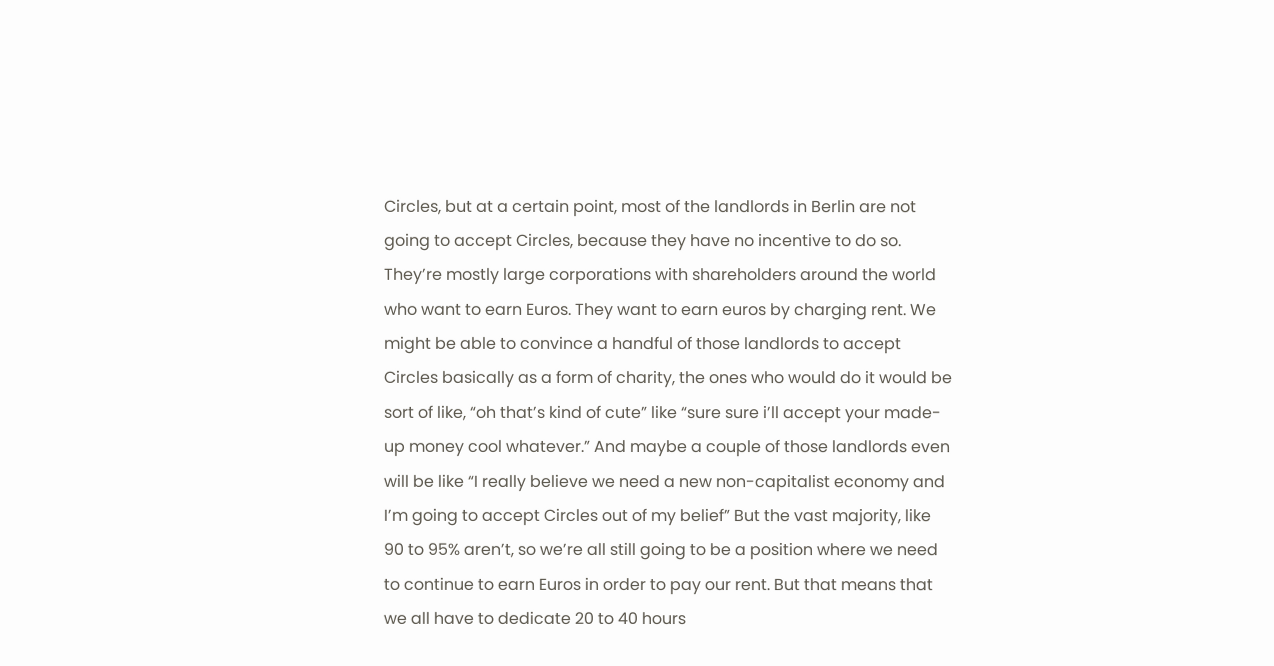Circles, but at a certain point, most of the landlords in Berlin are not going to accept Circles, because they have no incentive to do so. They’re mostly large corporations with shareholders around the world who want to earn Euros. They want to earn euros by charging rent. We might be able to convince a handful of those landlords to accept Circles basically as a form of charity, the ones who would do it would be sort of like, “oh that’s kind of cute” like “sure sure i’ll accept your made-up money cool whatever.” And maybe a couple of those landlords even will be like “I really believe we need a new non-capitalist economy and I’m going to accept Circles out of my belief” But the vast majority, like 90 to 95% aren’t, so we’re all still going to be a position where we need to continue to earn Euros in order to pay our rent. But that means that we all have to dedicate 20 to 40 hours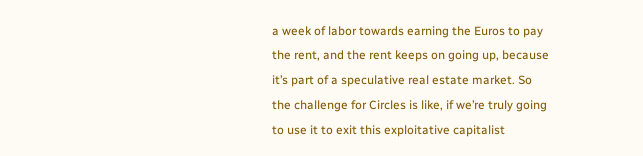a week of labor towards earning the Euros to pay the rent, and the rent keeps on going up, because it’s part of a speculative real estate market. So the challenge for Circles is like, if we’re truly going to use it to exit this exploitative capitalist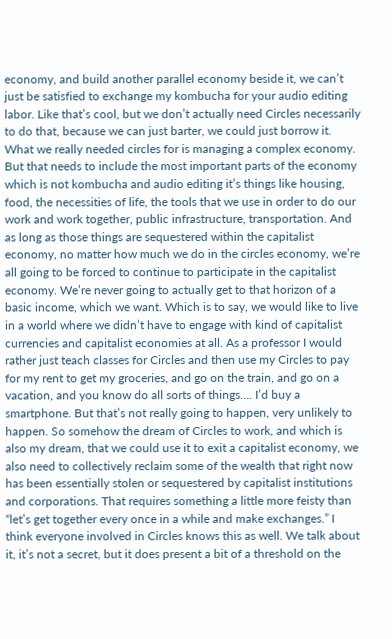economy, and build another parallel economy beside it, we can’t just be satisfied to exchange my kombucha for your audio editing labor. Like that’s cool, but we don’t actually need Circles necessarily to do that, because we can just barter, we could just borrow it. What we really needed circles for is managing a complex economy. But that needs to include the most important parts of the economy which is not kombucha and audio editing it’s things like housing, food, the necessities of life, the tools that we use in order to do our work and work together, public infrastructure, transportation. And as long as those things are sequestered within the capitalist economy, no matter how much we do in the circles economy, we’re all going to be forced to continue to participate in the capitalist economy. We’re never going to actually get to that horizon of a basic income, which we want. Which is to say, we would like to live in a world where we didn’t have to engage with kind of capitalist currencies and capitalist economies at all. As a professor I would rather just teach classes for Circles and then use my Circles to pay for my rent to get my groceries, and go on the train, and go on a vacation, and you know do all sorts of things…. I’d buy a smartphone. But that’s not really going to happen, very unlikely to happen. So somehow the dream of Circles to work, and which is also my dream, that we could use it to exit a capitalist economy, we also need to collectively reclaim some of the wealth that right now has been essentially stolen or sequestered by capitalist institutions and corporations. That requires something a little more feisty than “let’s get together every once in a while and make exchanges.” I think everyone involved in Circles knows this as well. We talk about it, it’s not a secret, but it does present a bit of a threshold on the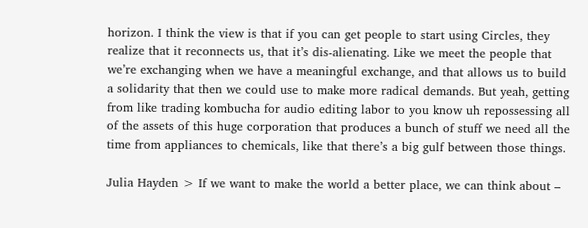horizon. I think the view is that if you can get people to start using Circles, they realize that it reconnects us, that it’s dis-alienating. Like we meet the people that we’re exchanging when we have a meaningful exchange, and that allows us to build a solidarity that then we could use to make more radical demands. But yeah, getting from like trading kombucha for audio editing labor to you know uh repossessing all of the assets of this huge corporation that produces a bunch of stuff we need all the time from appliances to chemicals, like that there’s a big gulf between those things.

Julia Hayden > If we want to make the world a better place, we can think about –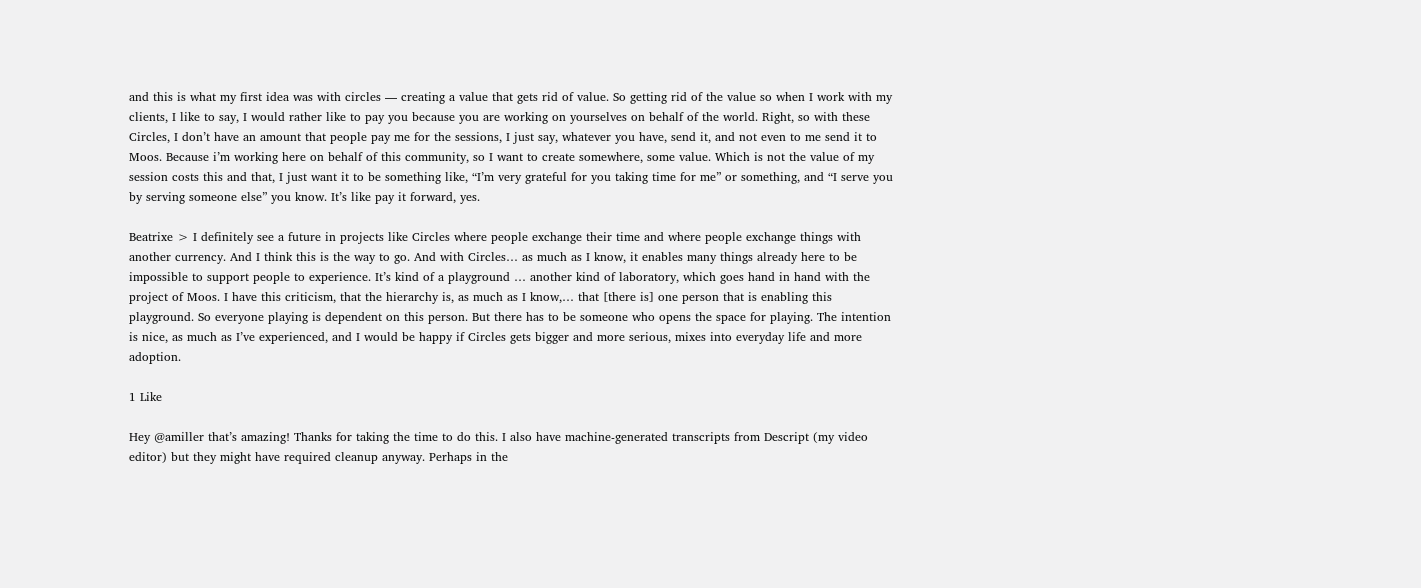and this is what my first idea was with circles — creating a value that gets rid of value. So getting rid of the value so when I work with my clients, I like to say, I would rather like to pay you because you are working on yourselves on behalf of the world. Right, so with these Circles, I don’t have an amount that people pay me for the sessions, I just say, whatever you have, send it, and not even to me send it to Moos. Because i’m working here on behalf of this community, so I want to create somewhere, some value. Which is not the value of my session costs this and that, I just want it to be something like, “I’m very grateful for you taking time for me” or something, and “I serve you by serving someone else” you know. It’s like pay it forward, yes.

Beatrixe > I definitely see a future in projects like Circles where people exchange their time and where people exchange things with another currency. And I think this is the way to go. And with Circles… as much as I know, it enables many things already here to be impossible to support people to experience. It’s kind of a playground … another kind of laboratory, which goes hand in hand with the project of Moos. I have this criticism, that the hierarchy is, as much as I know,… that [there is] one person that is enabling this playground. So everyone playing is dependent on this person. But there has to be someone who opens the space for playing. The intention is nice, as much as I’ve experienced, and I would be happy if Circles gets bigger and more serious, mixes into everyday life and more adoption.

1 Like

Hey @amiller that’s amazing! Thanks for taking the time to do this. I also have machine-generated transcripts from Descript (my video editor) but they might have required cleanup anyway. Perhaps in the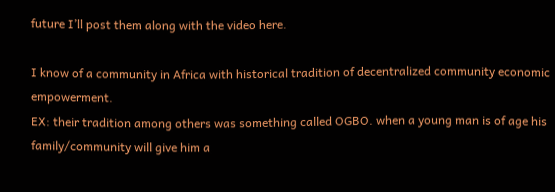future I’ll post them along with the video here.

I know of a community in Africa with historical tradition of decentralized community economic empowerment.
EX: their tradition among others was something called OGBO. when a young man is of age his family/community will give him a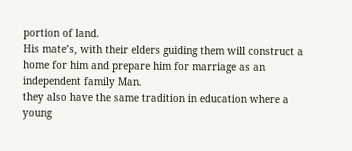portion of land.
His mate’s, with their elders guiding them will construct a home for him and prepare him for marriage as an independent family Man.
they also have the same tradition in education where a young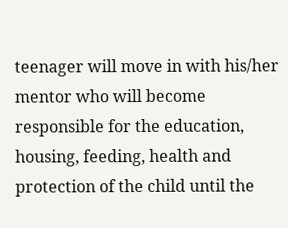teenager will move in with his/her mentor who will become responsible for the education, housing, feeding, health and protection of the child until the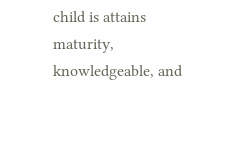child is attains maturity, knowledgeable, and